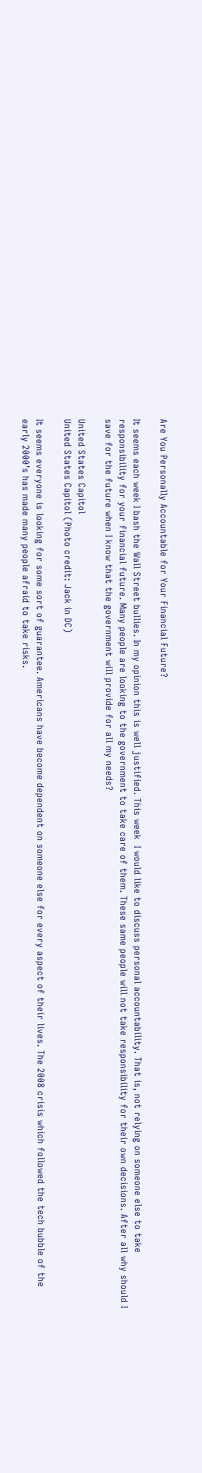Are You Personally Accountable for Your Financial Future?

It seems each week I bash the Wall Street bullies. In my opinion this is well justified. This week  I would like to discuss personal accountability. That is, not relying on someone else to take responsibility for your financial future. Many people are looking to the government to take care of them. These same people will not take responsibility for their own decisions. After all why should I save for the future when I know that the government will provide for all my needs?

United States Capitol
United States Capitol (Photo credit: Jack in DC)

It seems everyone is looking for some sort of guarantee. Americans have become dependent on someone else for every aspect of their lives. The 2008 crisis which followed the tech bubble of the early 2000’s has made many people afraid to take risks.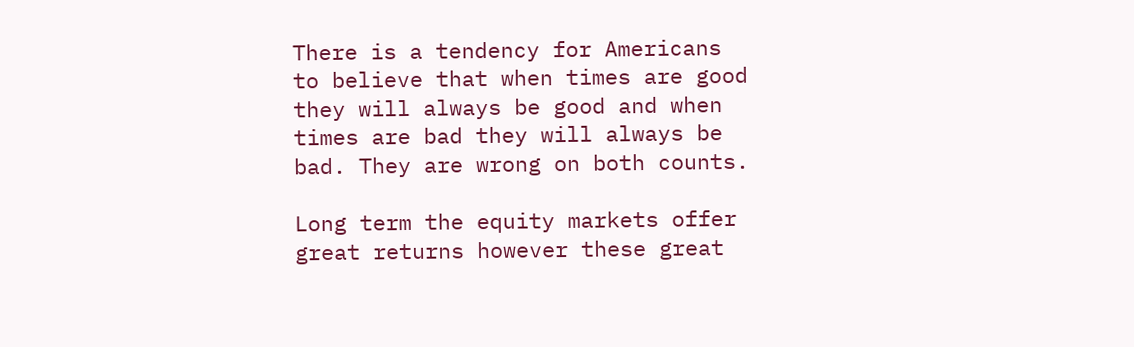There is a tendency for Americans to believe that when times are good they will always be good and when times are bad they will always be bad. They are wrong on both counts.

Long term the equity markets offer great returns however these great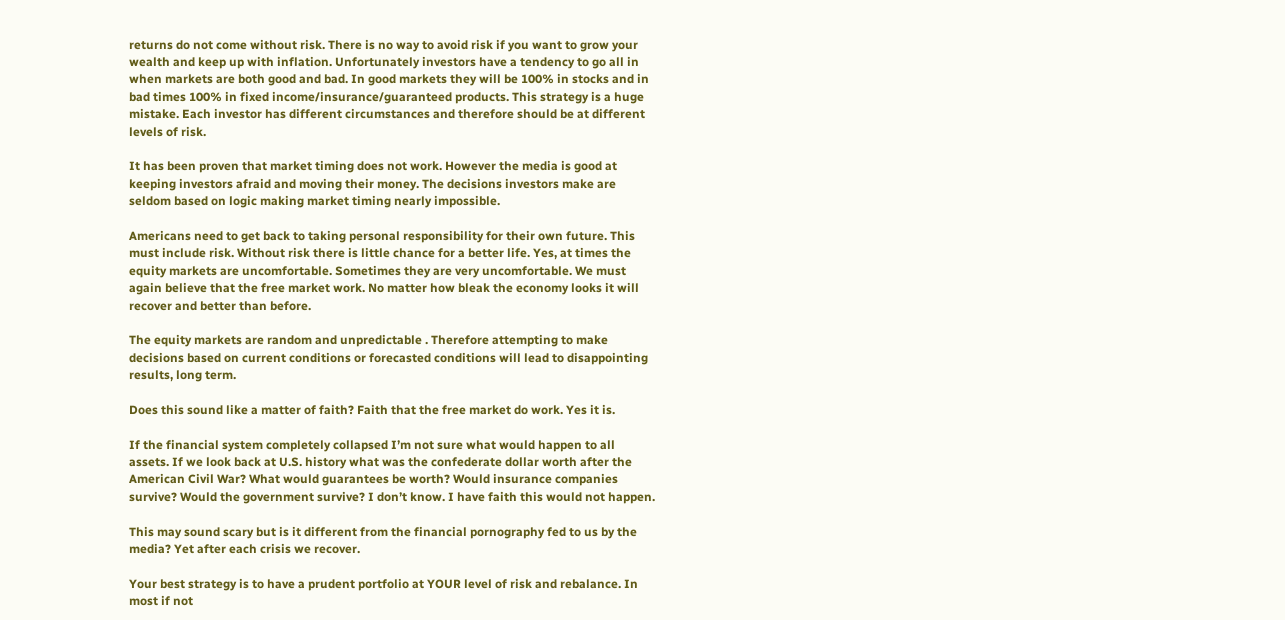returns do not come without risk. There is no way to avoid risk if you want to grow your wealth and keep up with inflation. Unfortunately investors have a tendency to go all in when markets are both good and bad. In good markets they will be 100% in stocks and in bad times 100% in fixed income/insurance/guaranteed products. This strategy is a huge mistake. Each investor has different circumstances and therefore should be at different levels of risk.

It has been proven that market timing does not work. However the media is good at keeping investors afraid and moving their money. The decisions investors make are seldom based on logic making market timing nearly impossible.

Americans need to get back to taking personal responsibility for their own future. This must include risk. Without risk there is little chance for a better life. Yes, at times the equity markets are uncomfortable. Sometimes they are very uncomfortable. We must again believe that the free market work. No matter how bleak the economy looks it will recover and better than before.

The equity markets are random and unpredictable . Therefore attempting to make decisions based on current conditions or forecasted conditions will lead to disappointing results, long term.

Does this sound like a matter of faith? Faith that the free market do work. Yes it is.

If the financial system completely collapsed I’m not sure what would happen to all assets. If we look back at U.S. history what was the confederate dollar worth after the American Civil War? What would guarantees be worth? Would insurance companies survive? Would the government survive? I don’t know. I have faith this would not happen.

This may sound scary but is it different from the financial pornography fed to us by the media? Yet after each crisis we recover.

Your best strategy is to have a prudent portfolio at YOUR level of risk and rebalance. In most if not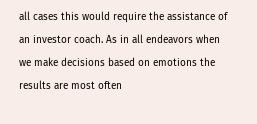all cases this would require the assistance of an investor coach. As in all endeavors when we make decisions based on emotions the results are most often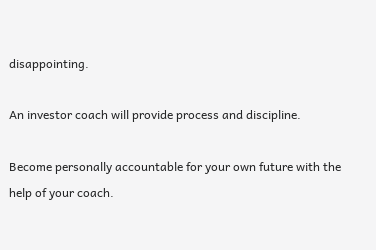disappointing.

An investor coach will provide process and discipline.

Become personally accountable for your own future with the help of your coach.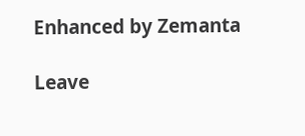Enhanced by Zemanta

Leave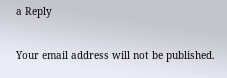a Reply

Your email address will not be published.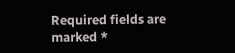Required fields are marked *